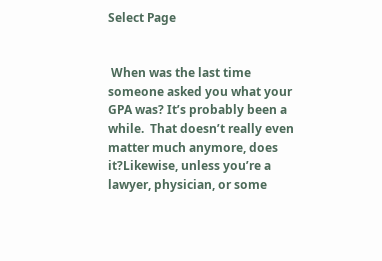Select Page


 When was the last time someone asked you what your GPA was? It’s probably been a while.  That doesn’t really even matter much anymore, does it?Likewise, unless you’re a lawyer, physician, or some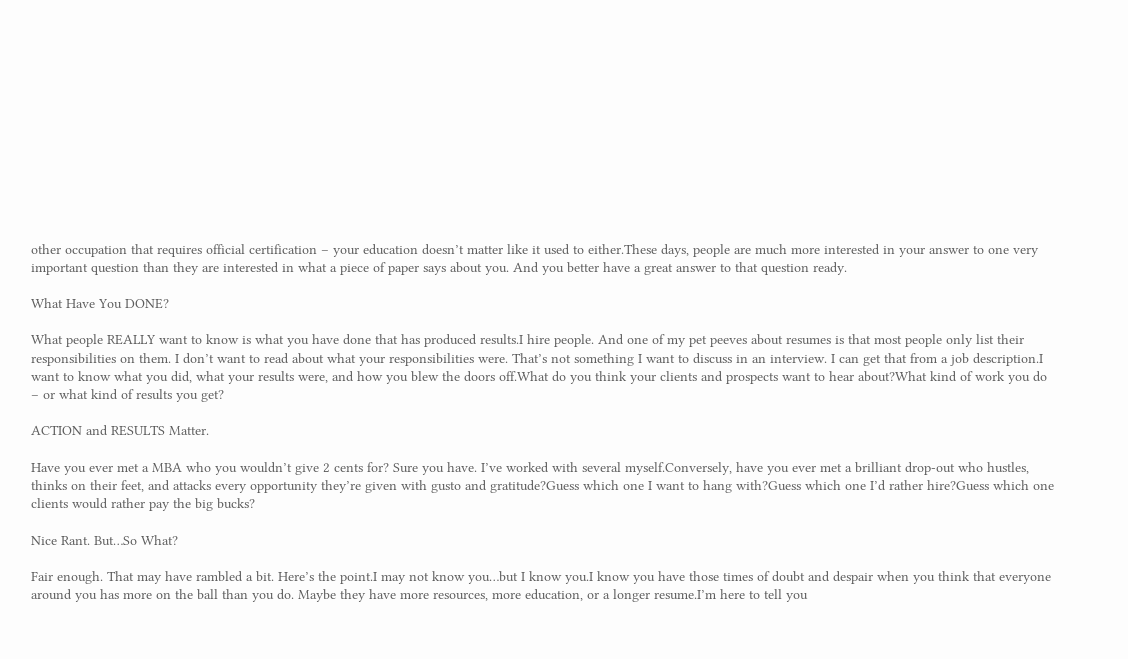other occupation that requires official certification – your education doesn’t matter like it used to either.These days, people are much more interested in your answer to one very important question than they are interested in what a piece of paper says about you. And you better have a great answer to that question ready.

What Have You DONE?

What people REALLY want to know is what you have done that has produced results.I hire people. And one of my pet peeves about resumes is that most people only list their responsibilities on them. I don’t want to read about what your responsibilities were. That’s not something I want to discuss in an interview. I can get that from a job description.I want to know what you did, what your results were, and how you blew the doors off.What do you think your clients and prospects want to hear about?What kind of work you do – or what kind of results you get?

ACTION and RESULTS Matter.

Have you ever met a MBA who you wouldn’t give 2 cents for? Sure you have. I’ve worked with several myself.Conversely, have you ever met a brilliant drop-out who hustles, thinks on their feet, and attacks every opportunity they’re given with gusto and gratitude?Guess which one I want to hang with?Guess which one I’d rather hire?Guess which one clients would rather pay the big bucks?

Nice Rant. But…So What?

Fair enough. That may have rambled a bit. Here’s the point.I may not know you…but I know you.I know you have those times of doubt and despair when you think that everyone around you has more on the ball than you do. Maybe they have more resources, more education, or a longer resume.I’m here to tell you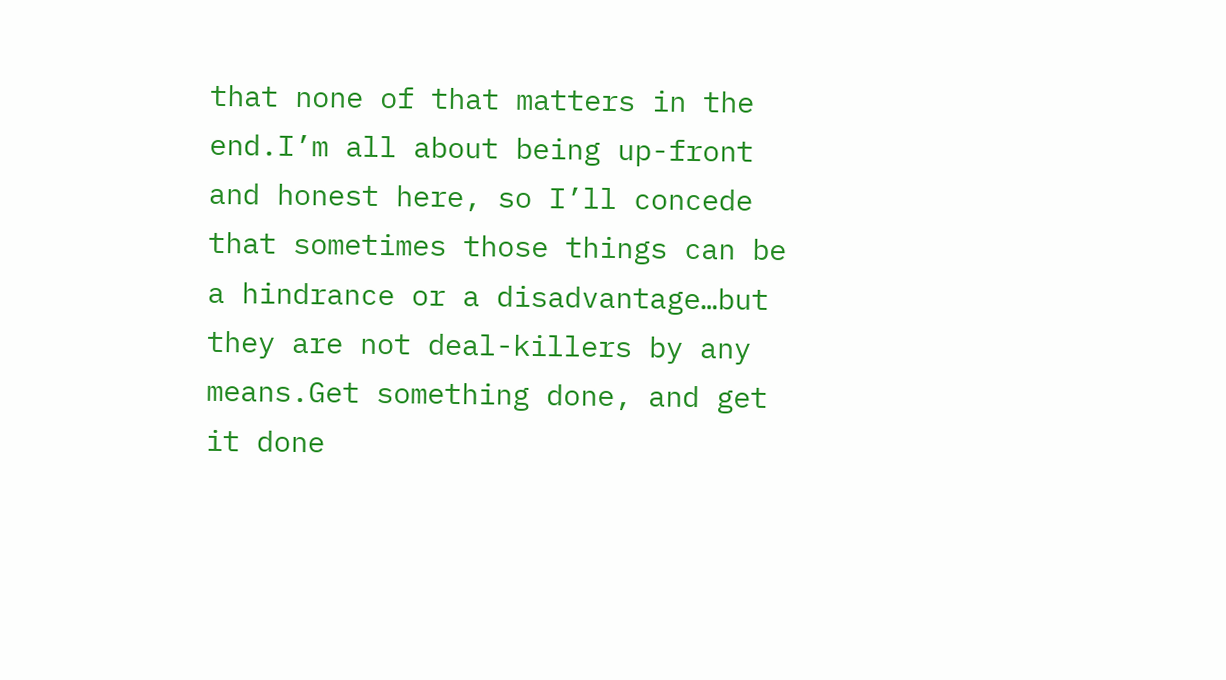that none of that matters in the end.I’m all about being up-front and honest here, so I’ll concede that sometimes those things can be a hindrance or a disadvantage…but they are not deal-killers by any means.Get something done, and get it done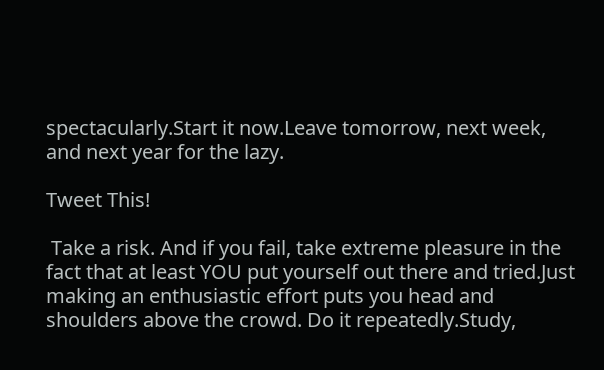spectacularly.Start it now.Leave tomorrow, next week, and next year for the lazy.

Tweet This!

 Take a risk. And if you fail, take extreme pleasure in the fact that at least YOU put yourself out there and tried.Just making an enthusiastic effort puts you head and shoulders above the crowd. Do it repeatedly.Study,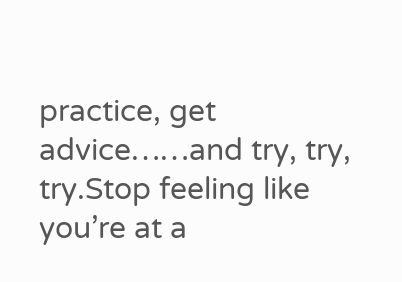practice, get advice……and try, try, try.Stop feeling like you’re at a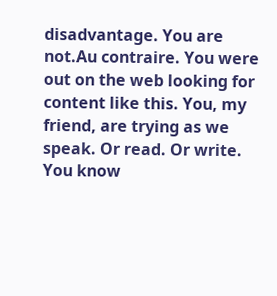disadvantage. You are not.Au contraire. You were out on the web looking for content like this. You, my friend, are trying as we speak. Or read. Or write. You know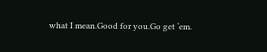what I mean.Good for you.Go get ‘em.